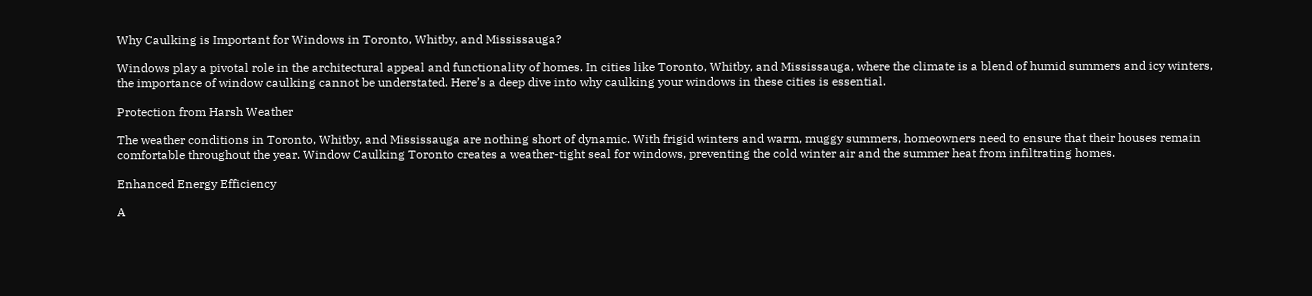Why Caulking is Important for Windows in Toronto, Whitby, and Mississauga?

Windows play a pivotal role in the architectural appeal and functionality of homes. In cities like Toronto, Whitby, and Mississauga, where the climate is a blend of humid summers and icy winters, the importance of window caulking cannot be understated. Here’s a deep dive into why caulking your windows in these cities is essential.

Protection from Harsh Weather

The weather conditions in Toronto, Whitby, and Mississauga are nothing short of dynamic. With frigid winters and warm, muggy summers, homeowners need to ensure that their houses remain comfortable throughout the year. Window Caulking Toronto creates a weather-tight seal for windows, preventing the cold winter air and the summer heat from infiltrating homes.

Enhanced Energy Efficiency

A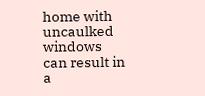home with uncaulked windows can result in a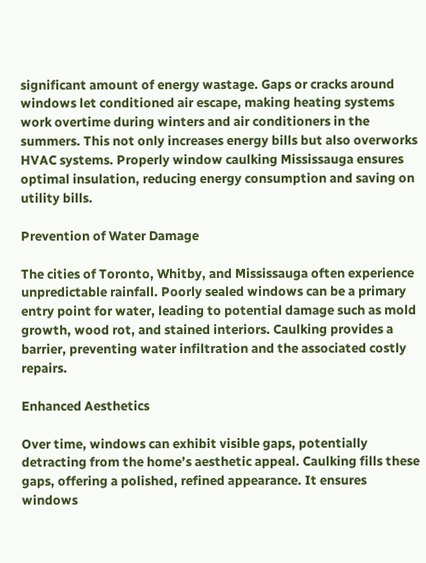significant amount of energy wastage. Gaps or cracks around windows let conditioned air escape, making heating systems work overtime during winters and air conditioners in the summers. This not only increases energy bills but also overworks HVAC systems. Properly window caulking Mississauga ensures optimal insulation, reducing energy consumption and saving on utility bills.

Prevention of Water Damage

The cities of Toronto, Whitby, and Mississauga often experience unpredictable rainfall. Poorly sealed windows can be a primary entry point for water, leading to potential damage such as mold growth, wood rot, and stained interiors. Caulking provides a barrier, preventing water infiltration and the associated costly repairs.

Enhanced Aesthetics

Over time, windows can exhibit visible gaps, potentially detracting from the home’s aesthetic appeal. Caulking fills these gaps, offering a polished, refined appearance. It ensures windows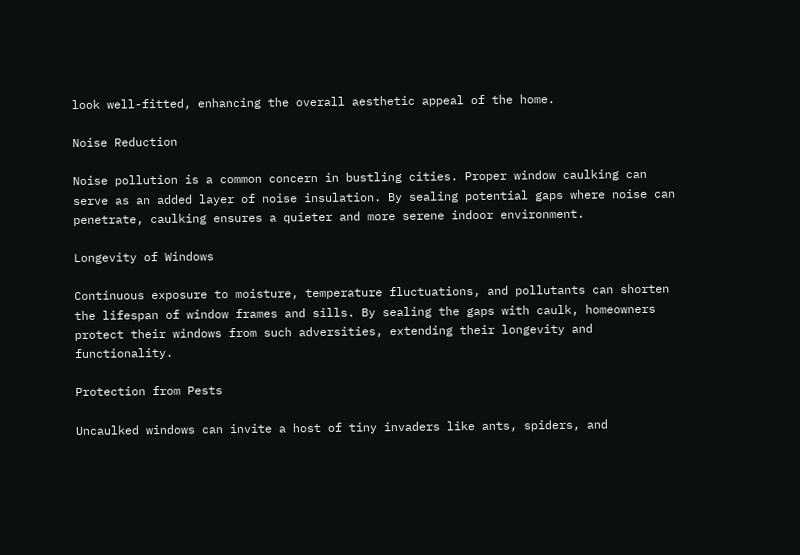look well-fitted, enhancing the overall aesthetic appeal of the home.

Noise Reduction

Noise pollution is a common concern in bustling cities. Proper window caulking can serve as an added layer of noise insulation. By sealing potential gaps where noise can penetrate, caulking ensures a quieter and more serene indoor environment.

Longevity of Windows

Continuous exposure to moisture, temperature fluctuations, and pollutants can shorten the lifespan of window frames and sills. By sealing the gaps with caulk, homeowners protect their windows from such adversities, extending their longevity and functionality.

Protection from Pests

Uncaulked windows can invite a host of tiny invaders like ants, spiders, and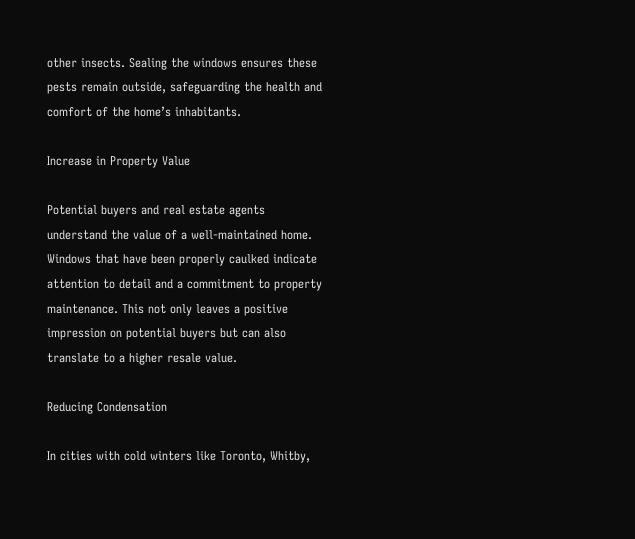other insects. Sealing the windows ensures these pests remain outside, safeguarding the health and comfort of the home’s inhabitants.

Increase in Property Value

Potential buyers and real estate agents understand the value of a well-maintained home. Windows that have been properly caulked indicate attention to detail and a commitment to property maintenance. This not only leaves a positive impression on potential buyers but can also translate to a higher resale value.

Reducing Condensation

In cities with cold winters like Toronto, Whitby,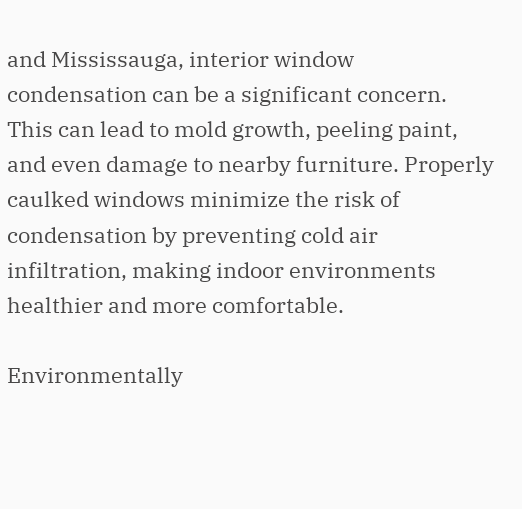and Mississauga, interior window condensation can be a significant concern. This can lead to mold growth, peeling paint, and even damage to nearby furniture. Properly caulked windows minimize the risk of condensation by preventing cold air infiltration, making indoor environments healthier and more comfortable.

Environmentally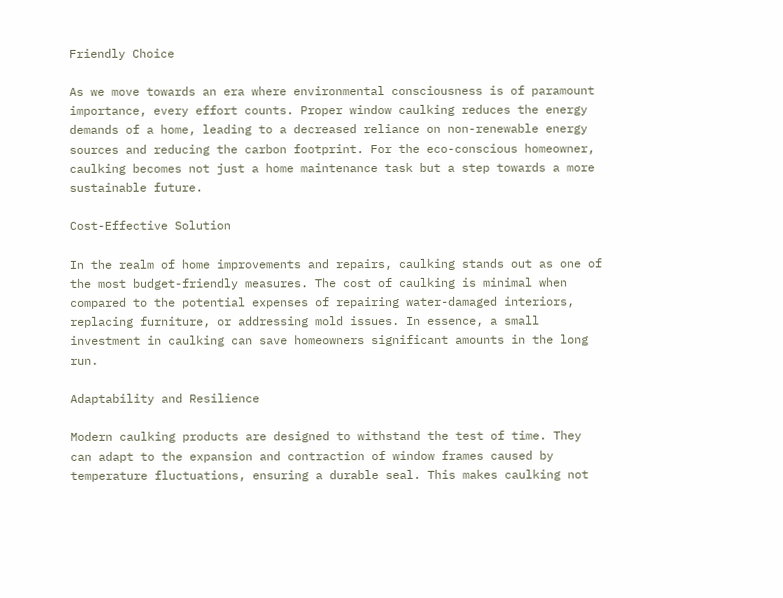Friendly Choice

As we move towards an era where environmental consciousness is of paramount importance, every effort counts. Proper window caulking reduces the energy demands of a home, leading to a decreased reliance on non-renewable energy sources and reducing the carbon footprint. For the eco-conscious homeowner, caulking becomes not just a home maintenance task but a step towards a more sustainable future.

Cost-Effective Solution

In the realm of home improvements and repairs, caulking stands out as one of the most budget-friendly measures. The cost of caulking is minimal when compared to the potential expenses of repairing water-damaged interiors, replacing furniture, or addressing mold issues. In essence, a small investment in caulking can save homeowners significant amounts in the long run.

Adaptability and Resilience

Modern caulking products are designed to withstand the test of time. They can adapt to the expansion and contraction of window frames caused by temperature fluctuations, ensuring a durable seal. This makes caulking not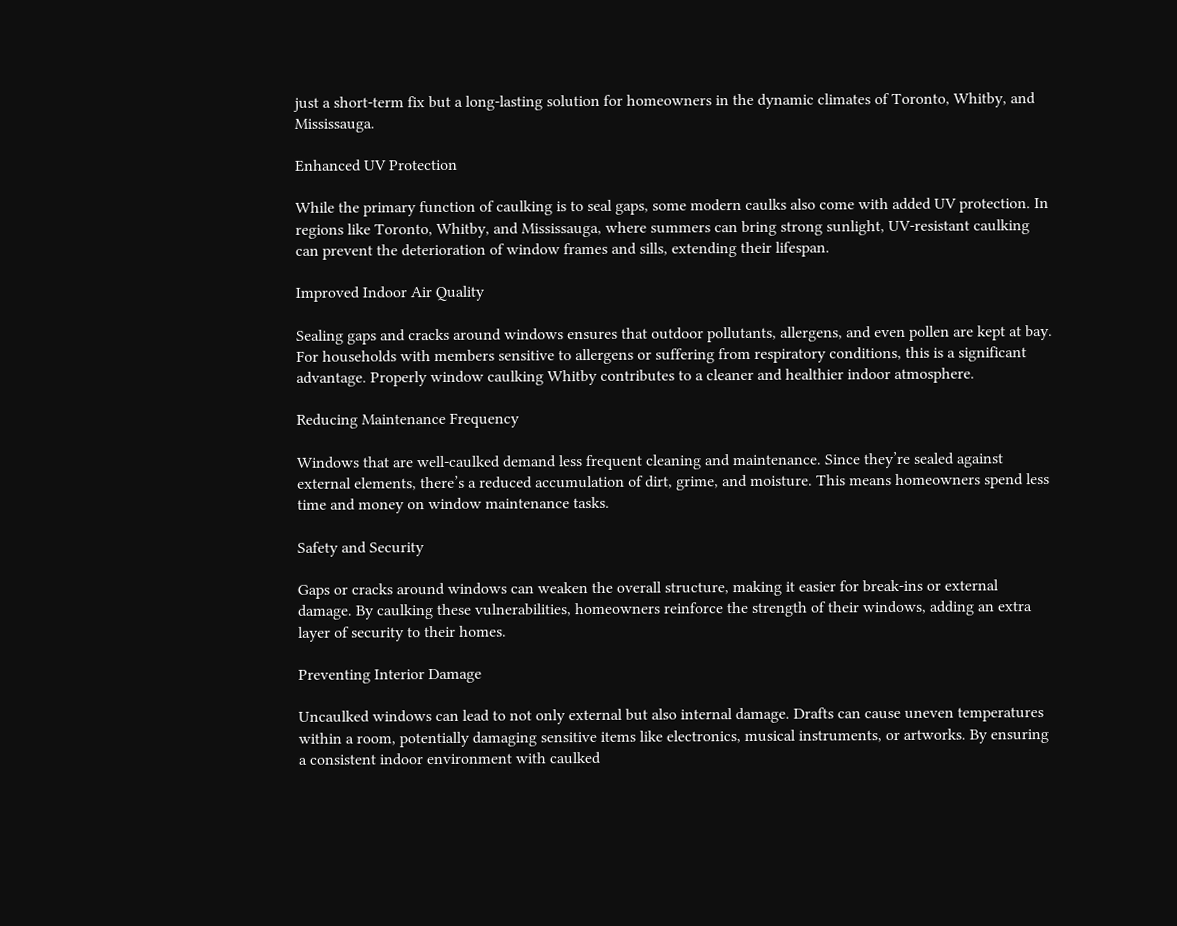just a short-term fix but a long-lasting solution for homeowners in the dynamic climates of Toronto, Whitby, and Mississauga.

Enhanced UV Protection

While the primary function of caulking is to seal gaps, some modern caulks also come with added UV protection. In regions like Toronto, Whitby, and Mississauga, where summers can bring strong sunlight, UV-resistant caulking can prevent the deterioration of window frames and sills, extending their lifespan.

Improved Indoor Air Quality

Sealing gaps and cracks around windows ensures that outdoor pollutants, allergens, and even pollen are kept at bay. For households with members sensitive to allergens or suffering from respiratory conditions, this is a significant advantage. Properly window caulking Whitby contributes to a cleaner and healthier indoor atmosphere.

Reducing Maintenance Frequency

Windows that are well-caulked demand less frequent cleaning and maintenance. Since they’re sealed against external elements, there’s a reduced accumulation of dirt, grime, and moisture. This means homeowners spend less time and money on window maintenance tasks.

Safety and Security

Gaps or cracks around windows can weaken the overall structure, making it easier for break-ins or external damage. By caulking these vulnerabilities, homeowners reinforce the strength of their windows, adding an extra layer of security to their homes.

Preventing Interior Damage

Uncaulked windows can lead to not only external but also internal damage. Drafts can cause uneven temperatures within a room, potentially damaging sensitive items like electronics, musical instruments, or artworks. By ensuring a consistent indoor environment with caulked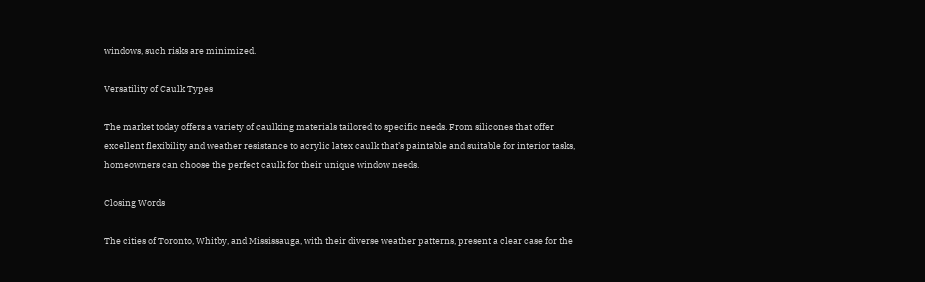windows, such risks are minimized.

Versatility of Caulk Types

The market today offers a variety of caulking materials tailored to specific needs. From silicones that offer excellent flexibility and weather resistance to acrylic latex caulk that’s paintable and suitable for interior tasks, homeowners can choose the perfect caulk for their unique window needs.

Closing Words

The cities of Toronto, Whitby, and Mississauga, with their diverse weather patterns, present a clear case for the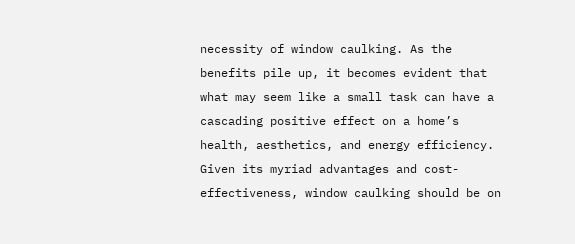necessity of window caulking. As the benefits pile up, it becomes evident that what may seem like a small task can have a cascading positive effect on a home’s health, aesthetics, and energy efficiency. Given its myriad advantages and cost-effectiveness, window caulking should be on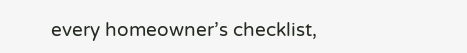every homeowner’s checklist,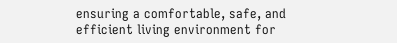ensuring a comfortable, safe, and efficient living environment for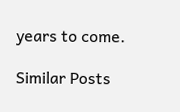years to come.

Similar Posts